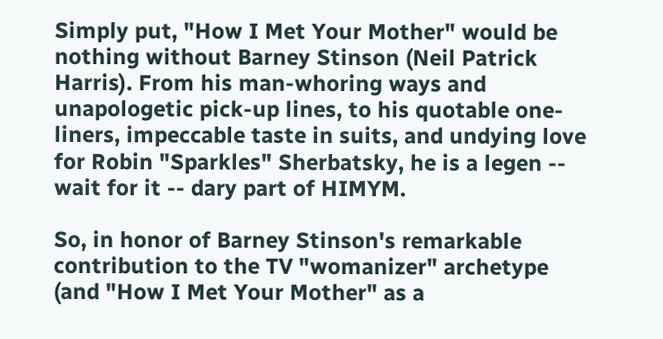Simply put, "How I Met Your Mother" would be nothing without Barney Stinson (Neil Patrick Harris). From his man-whoring ways and unapologetic pick-up lines, to his quotable one-liners, impeccable taste in suits, and undying love for Robin "Sparkles" Sherbatsky, he is a legen -- wait for it -- dary part of HIMYM.

So, in honor of Barney Stinson's remarkable contribution to the TV "womanizer" archetype (and "How I Met Your Mother" as a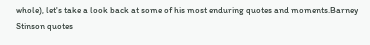whole), let's take a look back at some of his most enduring quotes and moments.Barney Stinson quotes